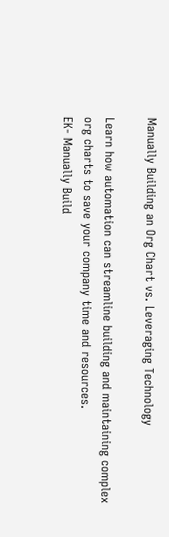Manually Building an Org Chart vs. Leveraging Technology

Learn how automation can streamline building and maintaining complex org charts to save your company time and resources.
EK- Manually Build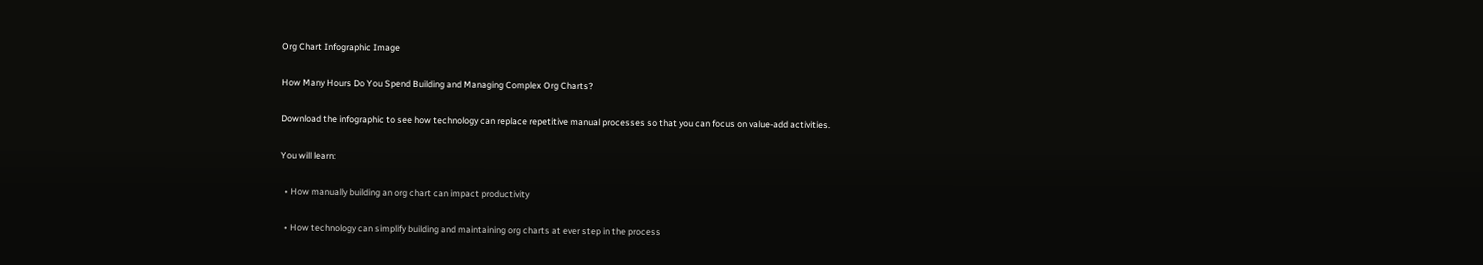Org Chart Infographic Image

How Many Hours Do You Spend Building and Managing Complex Org Charts?

Download the infographic to see how technology can replace repetitive manual processes so that you can focus on value-add activities.

You will learn:

  • How manually building an org chart can impact productivity

  • How technology can simplify building and maintaining org charts at ever step in the process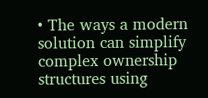• The ways a modern solution can simplify complex ownership structures using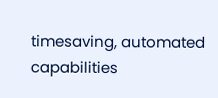timesaving, automated capabilities